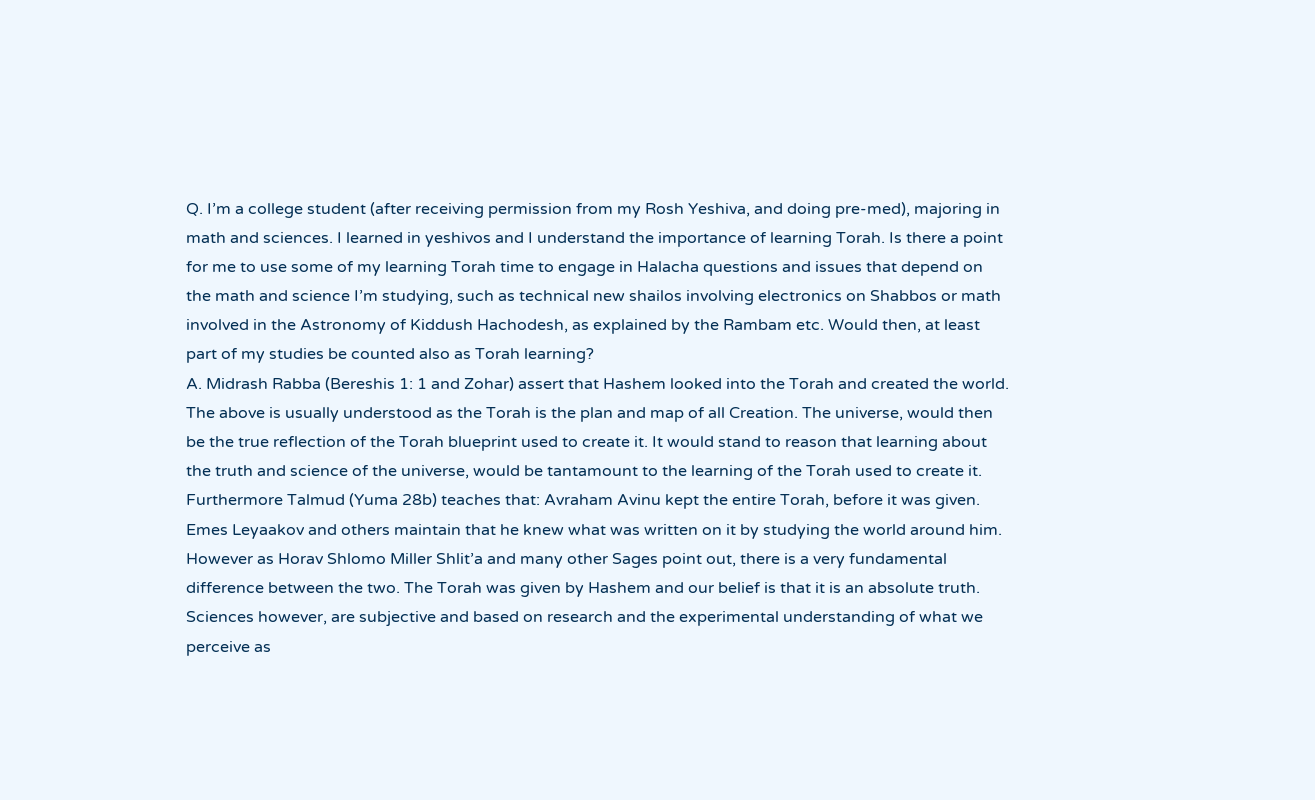Q. I’m a college student (after receiving permission from my Rosh Yeshiva, and doing pre-med), majoring in math and sciences. I learned in yeshivos and I understand the importance of learning Torah. Is there a point for me to use some of my learning Torah time to engage in Halacha questions and issues that depend on the math and science I’m studying, such as technical new shailos involving electronics on Shabbos or math involved in the Astronomy of Kiddush Hachodesh, as explained by the Rambam etc. Would then, at least part of my studies be counted also as Torah learning?
A. Midrash Rabba (Bereshis 1: 1 and Zohar) assert that Hashem looked into the Torah and created the world. The above is usually understood as the Torah is the plan and map of all Creation. The universe, would then be the true reflection of the Torah blueprint used to create it. It would stand to reason that learning about the truth and science of the universe, would be tantamount to the learning of the Torah used to create it.
Furthermore Talmud (Yuma 28b) teaches that: Avraham Avinu kept the entire Torah, before it was given. Emes Leyaakov and others maintain that he knew what was written on it by studying the world around him.
However as Horav Shlomo Miller Shlit’a and many other Sages point out, there is a very fundamental difference between the two. The Torah was given by Hashem and our belief is that it is an absolute truth. Sciences however, are subjective and based on research and the experimental understanding of what we perceive as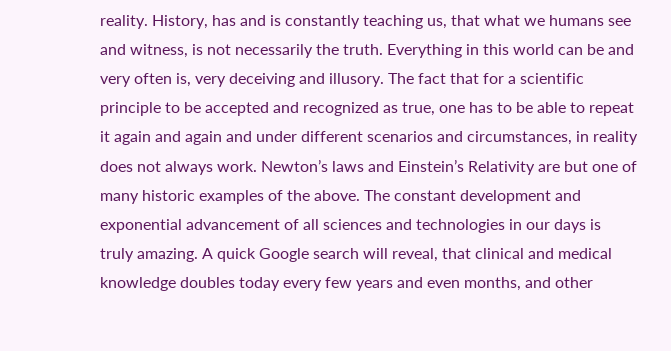reality. History, has and is constantly teaching us, that what we humans see and witness, is not necessarily the truth. Everything in this world can be and very often is, very deceiving and illusory. The fact that for a scientific principle to be accepted and recognized as true, one has to be able to repeat it again and again and under different scenarios and circumstances, in reality does not always work. Newton’s laws and Einstein’s Relativity are but one of many historic examples of the above. The constant development and exponential advancement of all sciences and technologies in our days is truly amazing. A quick Google search will reveal, that clinical and medical knowledge doubles today every few years and even months, and other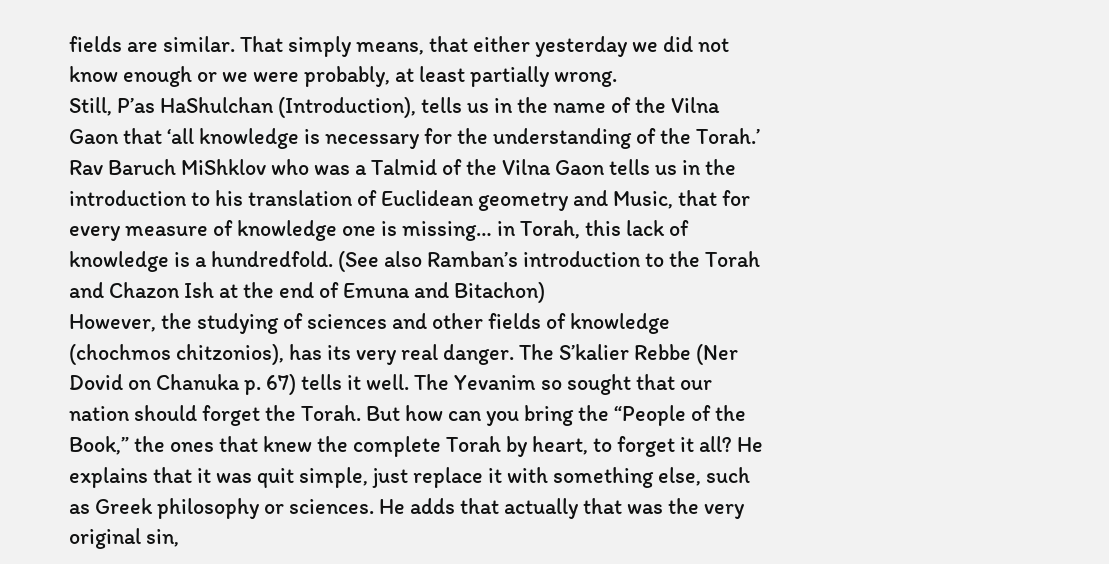fields are similar. That simply means, that either yesterday we did not know enough or we were probably, at least partially wrong.
Still, P’as HaShulchan (Introduction), tells us in the name of the Vilna Gaon that ‘all knowledge is necessary for the understanding of the Torah.’ Rav Baruch MiShklov who was a Talmid of the Vilna Gaon tells us in the introduction to his translation of Euclidean geometry and Music, that for every measure of knowledge one is missing… in Torah, this lack of knowledge is a hundredfold. (See also Ramban’s introduction to the Torah and Chazon Ish at the end of Emuna and Bitachon)
However, the studying of sciences and other fields of knowledge (chochmos chitzonios), has its very real danger. The S’kalier Rebbe (Ner Dovid on Chanuka p. 67) tells it well. The Yevanim so sought that our nation should forget the Torah. But how can you bring the “People of the Book,” the ones that knew the complete Torah by heart, to forget it all? He explains that it was quit simple, just replace it with something else, such as Greek philosophy or sciences. He adds that actually that was the very original sin,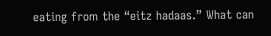eating from the “eitz hadaas.” What can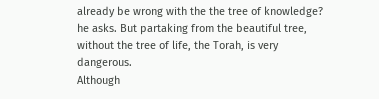already be wrong with the the tree of knowledge? he asks. But partaking from the beautiful tree, without the tree of life, the Torah, is very dangerous.
Although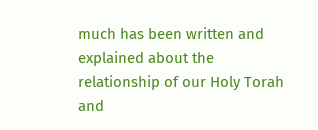much has been written and explained about the relationship of our Holy Torah and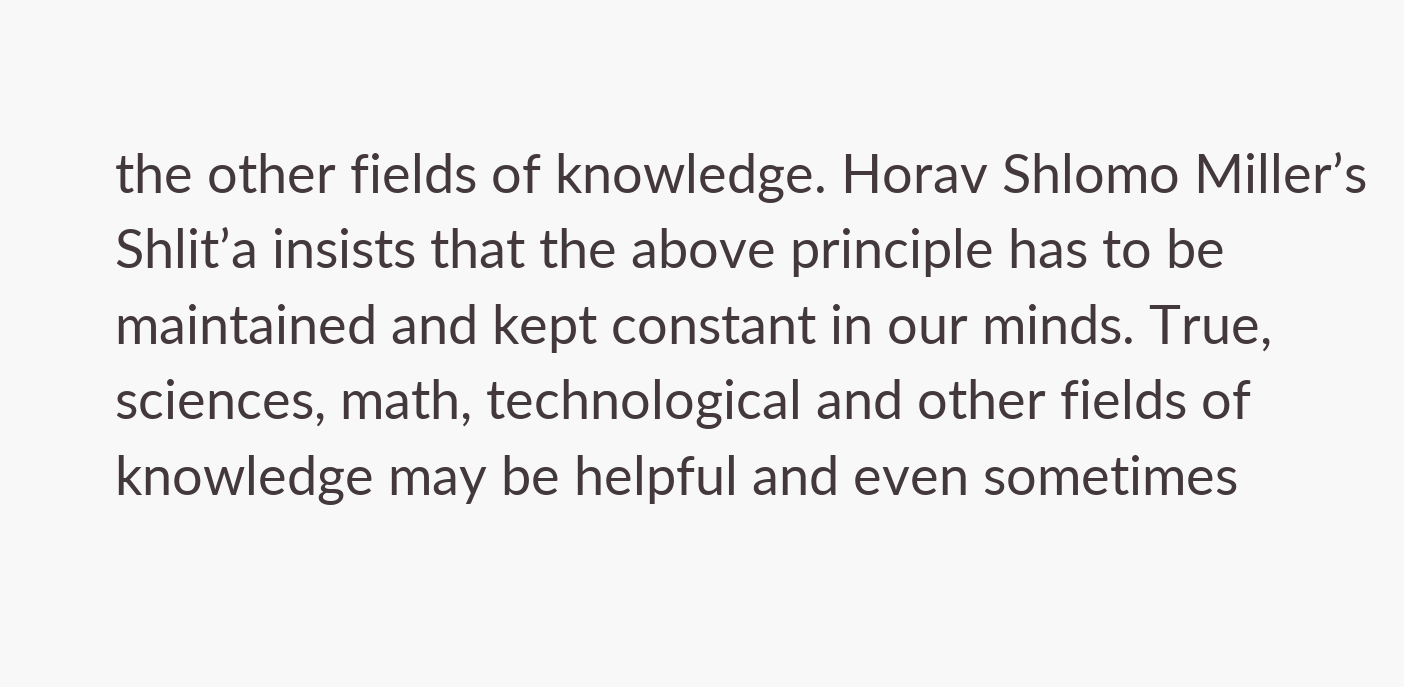the other fields of knowledge. Horav Shlomo Miller’s Shlit’a insists that the above principle has to be maintained and kept constant in our minds. True, sciences, math, technological and other fields of knowledge may be helpful and even sometimes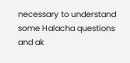necessary to understand some Halacha questions and ak